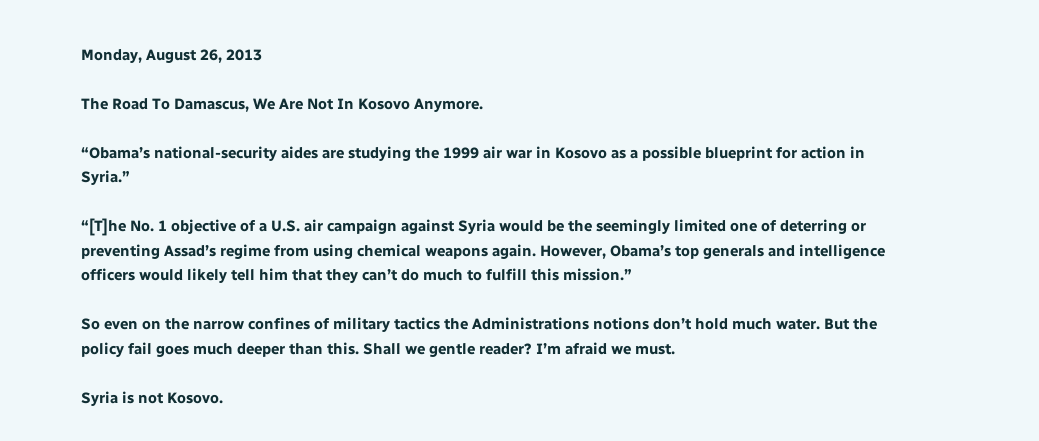Monday, August 26, 2013

The Road To Damascus, We Are Not In Kosovo Anymore.

“Obama’s national-security aides are studying the 1999 air war in Kosovo as a possible blueprint for action in Syria.”

“[T]he No. 1 objective of a U.S. air campaign against Syria would be the seemingly limited one of deterring or preventing Assad’s regime from using chemical weapons again. However, Obama’s top generals and intelligence officers would likely tell him that they can’t do much to fulfill this mission.”

So even on the narrow confines of military tactics the Administrations notions don’t hold much water. But the policy fail goes much deeper than this. Shall we gentle reader? I’m afraid we must.

Syria is not Kosovo.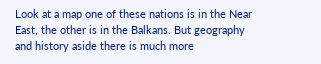Look at a map one of these nations is in the Near East, the other is in the Balkans. But geography and history aside there is much more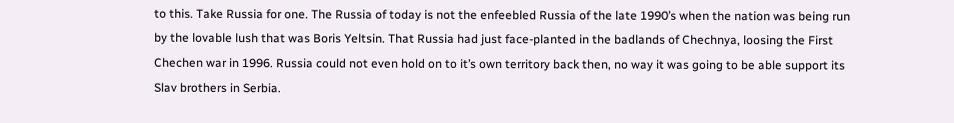to this. Take Russia for one. The Russia of today is not the enfeebled Russia of the late 1990’s when the nation was being run by the lovable lush that was Boris Yeltsin. That Russia had just face-planted in the badlands of Chechnya, loosing the First Chechen war in 1996. Russia could not even hold on to it’s own territory back then, no way it was going to be able support its Slav brothers in Serbia.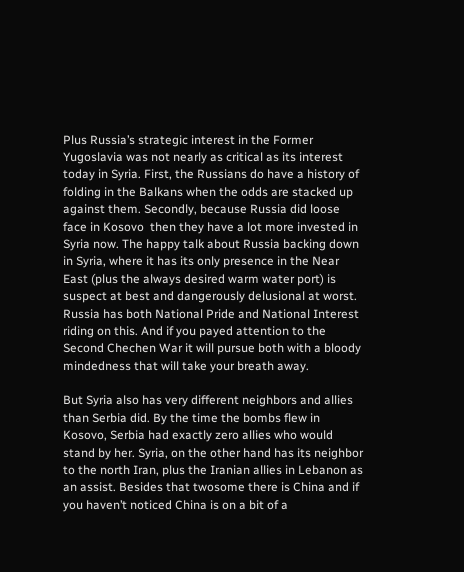Plus Russia’s strategic interest in the Former Yugoslavia was not nearly as critical as its interest today in Syria. First, the Russians do have a history of folding in the Balkans when the odds are stacked up against them. Secondly, because Russia did loose face in Kosovo  then they have a lot more invested in Syria now. The happy talk about Russia backing down in Syria, where it has its only presence in the Near East (plus the always desired warm water port) is suspect at best and dangerously delusional at worst. Russia has both National Pride and National Interest riding on this. And if you payed attention to the Second Chechen War it will pursue both with a bloody mindedness that will take your breath away.

But Syria also has very different neighbors and allies than Serbia did. By the time the bombs flew in Kosovo, Serbia had exactly zero allies who would stand by her. Syria, on the other hand has its neighbor to the north Iran, plus the Iranian allies in Lebanon as an assist. Besides that twosome there is China and if you haven’t noticed China is on a bit of a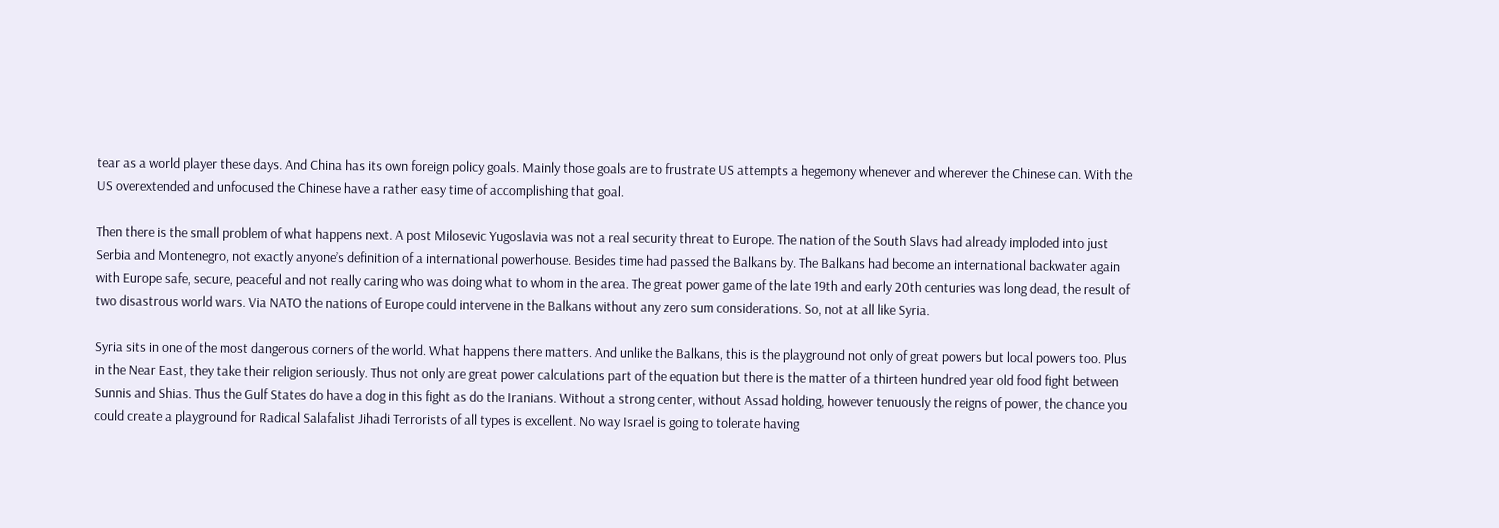tear as a world player these days. And China has its own foreign policy goals. Mainly those goals are to frustrate US attempts a hegemony whenever and wherever the Chinese can. With the US overextended and unfocused the Chinese have a rather easy time of accomplishing that goal.

Then there is the small problem of what happens next. A post Milosevic Yugoslavia was not a real security threat to Europe. The nation of the South Slavs had already imploded into just Serbia and Montenegro, not exactly anyone’s definition of a international powerhouse. Besides time had passed the Balkans by. The Balkans had become an international backwater again with Europe safe, secure, peaceful and not really caring who was doing what to whom in the area. The great power game of the late 19th and early 20th centuries was long dead, the result of two disastrous world wars. Via NATO the nations of Europe could intervene in the Balkans without any zero sum considerations. So, not at all like Syria.

Syria sits in one of the most dangerous corners of the world. What happens there matters. And unlike the Balkans, this is the playground not only of great powers but local powers too. Plus in the Near East, they take their religion seriously. Thus not only are great power calculations part of the equation but there is the matter of a thirteen hundred year old food fight between Sunnis and Shias. Thus the Gulf States do have a dog in this fight as do the Iranians. Without a strong center, without Assad holding, however tenuously the reigns of power, the chance you could create a playground for Radical Salafalist Jihadi Terrorists of all types is excellent. No way Israel is going to tolerate having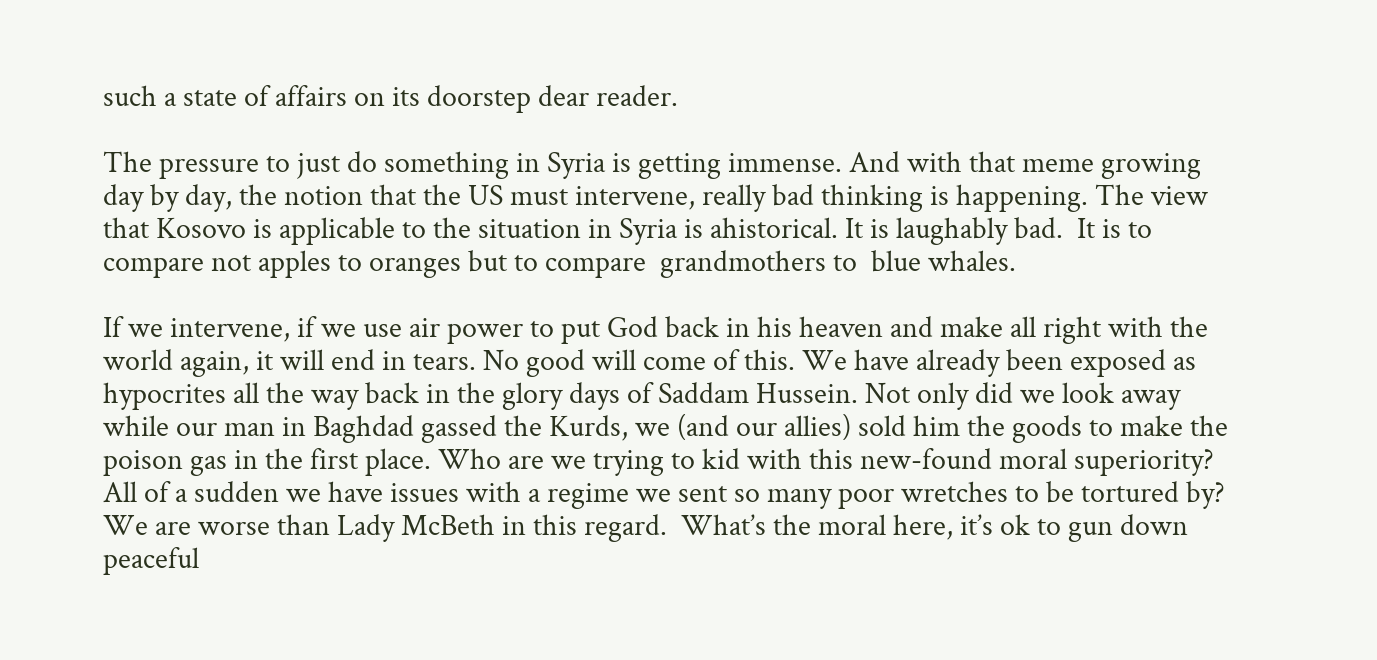such a state of affairs on its doorstep dear reader.

The pressure to just do something in Syria is getting immense. And with that meme growing day by day, the notion that the US must intervene, really bad thinking is happening. The view that Kosovo is applicable to the situation in Syria is ahistorical. It is laughably bad.  It is to compare not apples to oranges but to compare  grandmothers to  blue whales.

If we intervene, if we use air power to put God back in his heaven and make all right with the world again, it will end in tears. No good will come of this. We have already been exposed as hypocrites all the way back in the glory days of Saddam Hussein. Not only did we look away while our man in Baghdad gassed the Kurds, we (and our allies) sold him the goods to make the poison gas in the first place. Who are we trying to kid with this new-found moral superiority? All of a sudden we have issues with a regime we sent so many poor wretches to be tortured by? We are worse than Lady McBeth in this regard.  What’s the moral here, it’s ok to gun down peaceful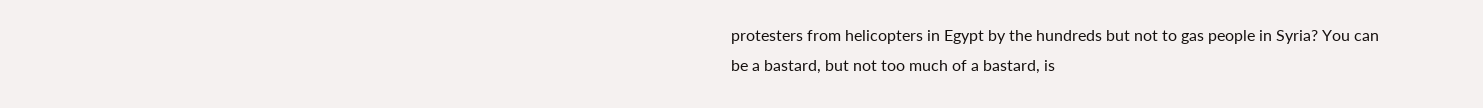protesters from helicopters in Egypt by the hundreds but not to gas people in Syria? You can be a bastard, but not too much of a bastard, is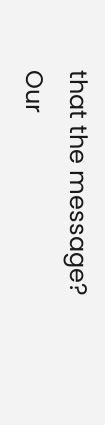that the message? Our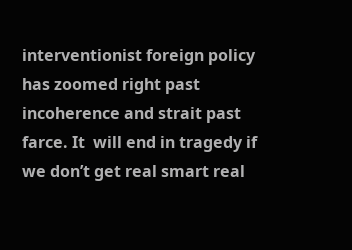interventionist foreign policy has zoomed right past incoherence and strait past farce. It  will end in tragedy if we don’t get real smart real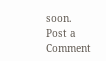soon.
Post a Comment